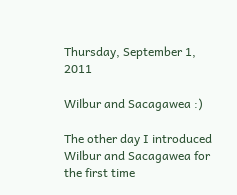Thursday, September 1, 2011

Wilbur and Sacagawea :)

The other day I introduced Wilbur and Sacagawea for the first time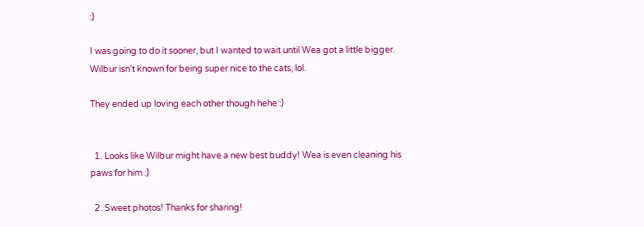:)

I was going to do it sooner, but I wanted to wait until Wea got a little bigger. Wilbur isn't known for being super nice to the cats, lol.

They ended up loving each other though hehe :)


  1. Looks like Wilbur might have a new best buddy! Wea is even cleaning his paws for him :)

  2. Sweet photos! Thanks for sharing!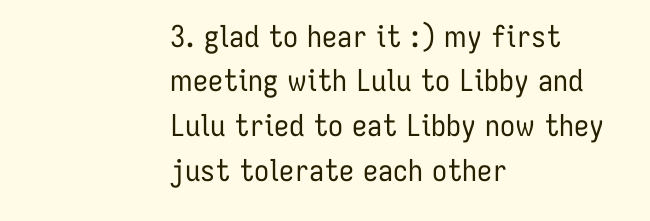3. glad to hear it :) my first meeting with Lulu to Libby and Lulu tried to eat Libby now they just tolerate each other